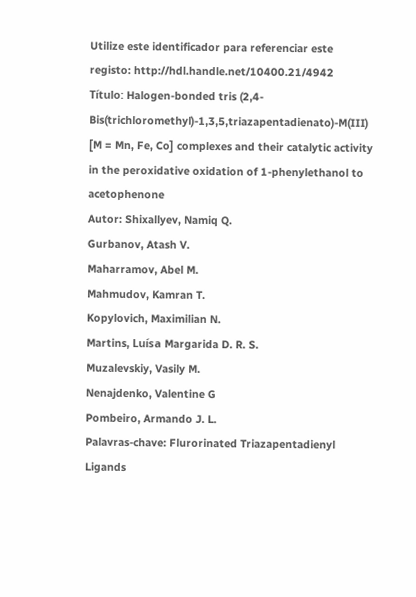Utilize este identificador para referenciar este registo: http://hdl.handle.net/10400.21/4942
Título: Halogen-bonded tris (2,4-Bis(trichloromethyl)-1,3,5,triazapentadienato)-M(III) [M = Mn, Fe, Co] complexes and their catalytic activity in the peroxidative oxidation of 1-phenylethanol to acetophenone
Autor: Shixallyev, Namiq Q.
Gurbanov, Atash V.
Maharramov, Abel M.
Mahmudov, Kamran T.
Kopylovich, Maximilian N.
Martins, Luísa Margarida D. R. S.
Muzalevskiy, Vasily M.
Nenajdenko, Valentine G
Pombeiro, Armando J. L.
Palavras-chave: Flurorinated Triazapentadienyl Ligands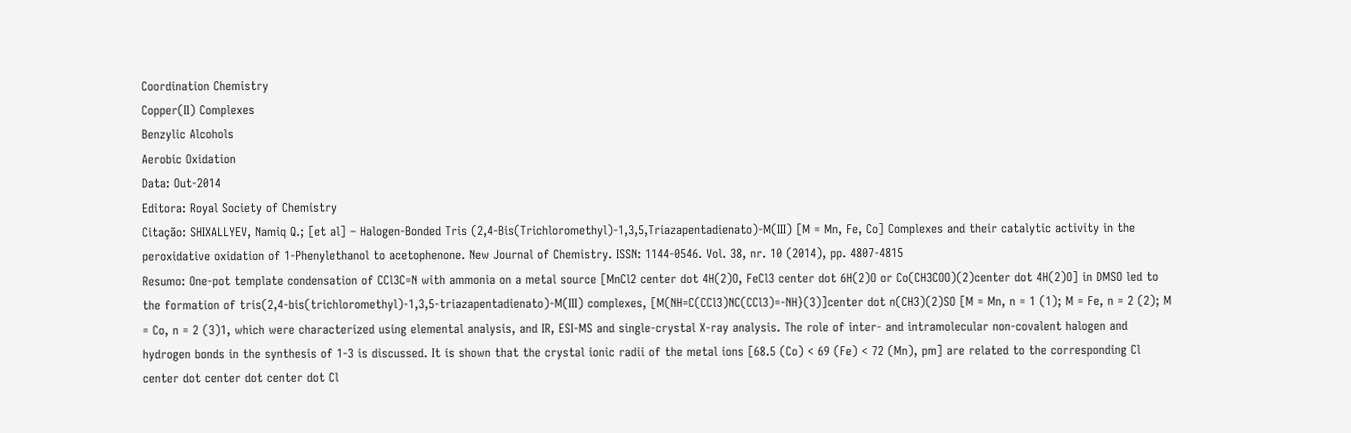Coordination Chemistry
Copper(II) Complexes
Benzylic Alcohols
Aerobic Oxidation
Data: Out-2014
Editora: Royal Society of Chemistry
Citação: SHIXALLYEV, Namiq Q.; [et al] – Halogen-Bonded Tris (2,4-Bis(Trichloromethyl)-1,3,5,Triazapentadienato)-M(III) [M = Mn, Fe, Co] Complexes and their catalytic activity in the peroxidative oxidation of 1-Phenylethanol to acetophenone. New Journal of Chemistry. ISSN: 1144-0546. Vol. 38, nr. 10 (2014), pp. 4807-4815
Resumo: One-pot template condensation of CCl3C=N with ammonia on a metal source [MnCl2 center dot 4H(2)O, FeCl3 center dot 6H(2)O or Co(CH3COO)(2)center dot 4H(2)O] in DMSO led to the formation of tris(2,4-bis(trichloromethyl)-1,3,5-triazapentadienato)-M(III) complexes, [M(NH=C(CCl3)NC(CCl3)=-NH}(3)]center dot n(CH3)(2)SO [M = Mn, n = 1 (1); M = Fe, n = 2 (2); M = Co, n = 2 (3)1, which were characterized using elemental analysis, and IR, ESI-MS and single-crystal X-ray analysis. The role of inter- and intramolecular non-covalent halogen and hydrogen bonds in the synthesis of 1-3 is discussed. It is shown that the crystal ionic radii of the metal ions [68.5 (Co) < 69 (Fe) < 72 (Mn), pm] are related to the corresponding Cl center dot center dot center dot Cl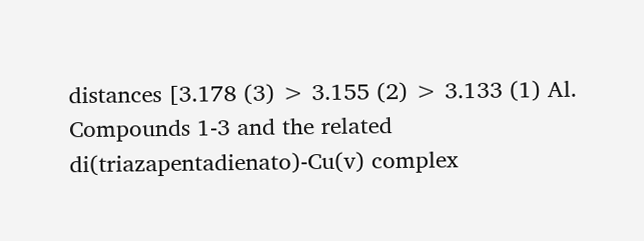distances [3.178 (3) > 3.155 (2) > 3.133 (1) Al. Compounds 1-3 and the related di(triazapentadienato)-Cu(v) complex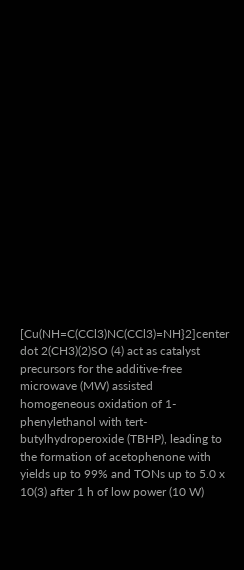[Cu(NH=C(CCl3)NC(CCl3)=NH}2]center dot 2(CH3)(2)SO (4) act as catalyst precursors for the additive-free microwave (MW) assisted homogeneous oxidation of 1-phenylethanol with tert-butylhydroperoxide (TBHP), leading to the formation of acetophenone with yields up to 99% and TONs up to 5.0 x 10(3) after 1 h of low power (10 W)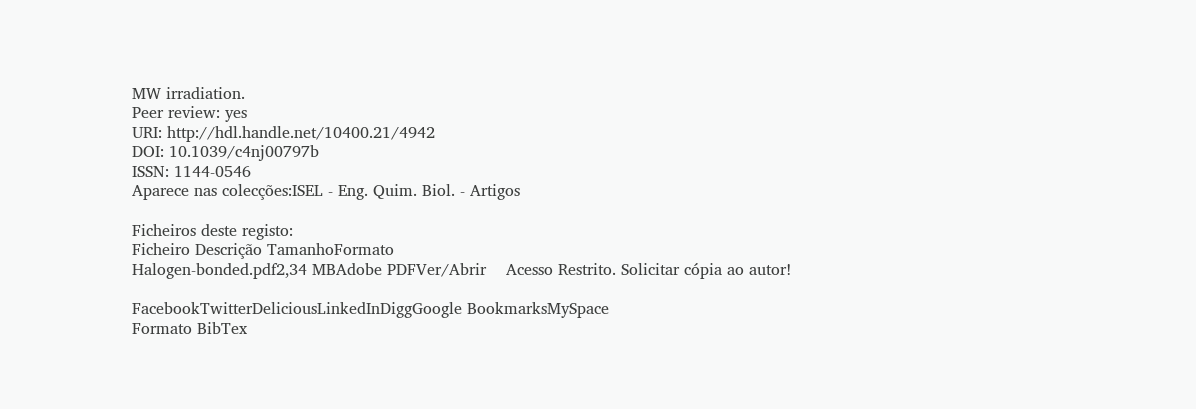MW irradiation.
Peer review: yes
URI: http://hdl.handle.net/10400.21/4942
DOI: 10.1039/c4nj00797b
ISSN: 1144-0546
Aparece nas colecções:ISEL - Eng. Quim. Biol. - Artigos

Ficheiros deste registo:
Ficheiro Descrição TamanhoFormato
Halogen-bonded.pdf2,34 MBAdobe PDFVer/Abrir    Acesso Restrito. Solicitar cópia ao autor!

FacebookTwitterDeliciousLinkedInDiggGoogle BookmarksMySpace
Formato BibTex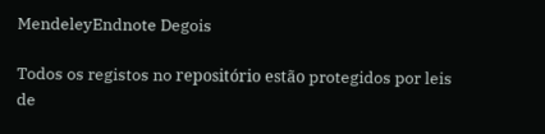MendeleyEndnote Degois

Todos os registos no repositório estão protegidos por leis de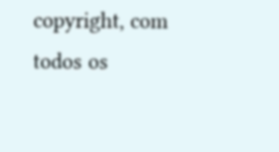copyright, com todos os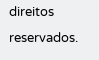direitos reservados.